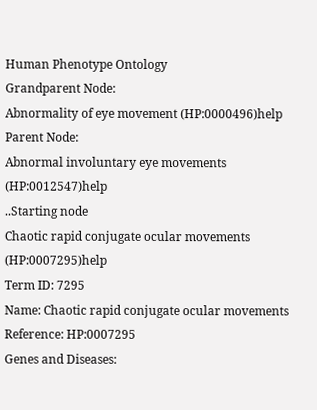Human Phenotype Ontology
Grandparent Node:
Abnormality of eye movement (HP:0000496)help
Parent Node:
Abnormal involuntary eye movements (HP:0012547)help
..Starting node
Chaotic rapid conjugate ocular movements (HP:0007295)help
Term ID: 7295
Name: Chaotic rapid conjugate ocular movements
Reference: HP:0007295
Genes and Diseases: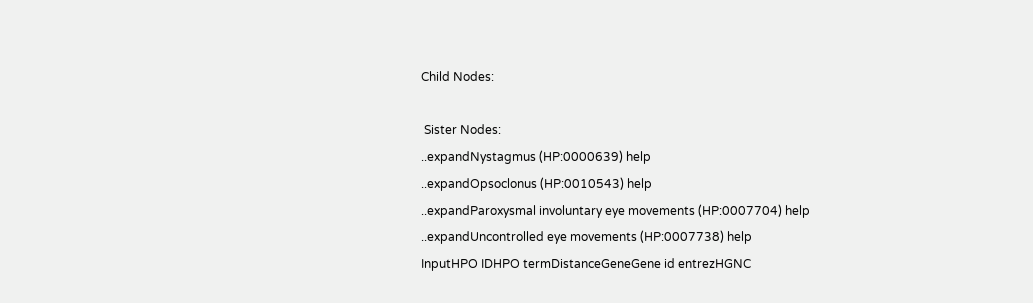Child Nodes:

 Sister Nodes:
..expandNystagmus (HP:0000639) help
..expandOpsoclonus (HP:0010543) help
..expandParoxysmal involuntary eye movements (HP:0007704) help
..expandUncontrolled eye movements (HP:0007738) help
InputHPO IDHPO termDistanceGeneGene id entrezHGNC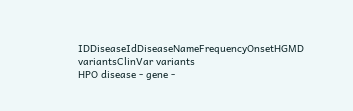IDDiseaseIdDiseaseNameFrequencyOnsetHGMD variantsClinVar variants
HPO disease - gene -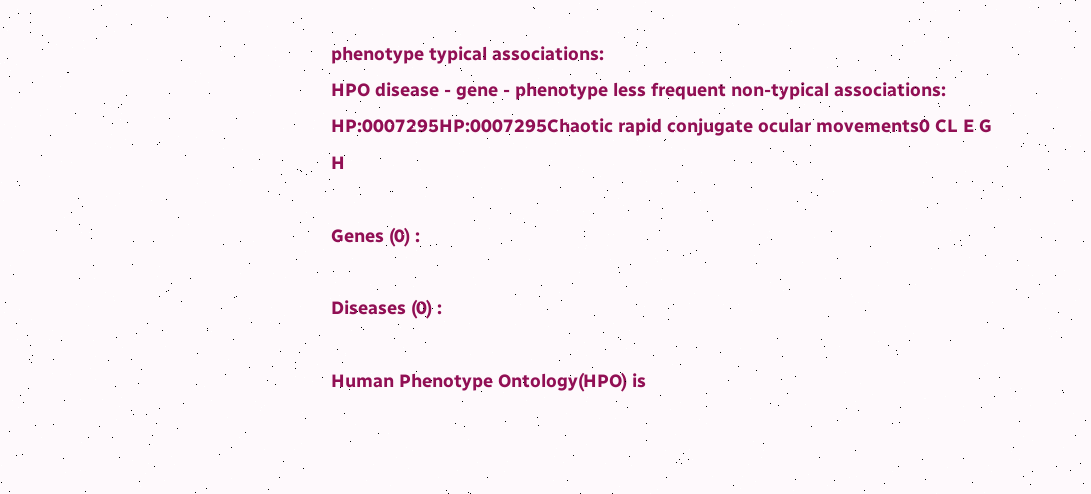phenotype typical associations:
HPO disease - gene - phenotype less frequent non-typical associations:
HP:0007295HP:0007295Chaotic rapid conjugate ocular movements0 CL E G H

Genes (0) :

Diseases (0) :

Human Phenotype Ontology(HPO) is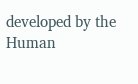developed by the Human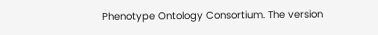Phenotype Ontology Consortium. The version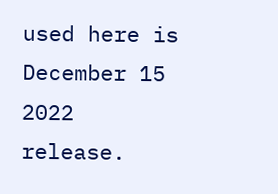used here is December 15 2022 release.